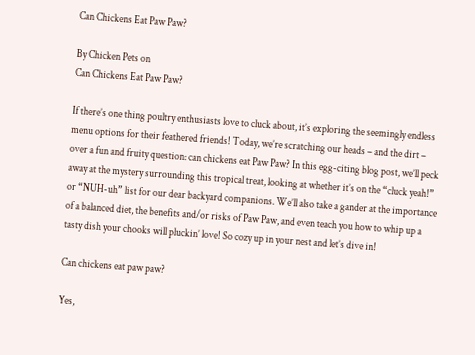Can Chickens Eat Paw Paw?

By Chicken Pets on
Can Chickens Eat Paw Paw?

If there’s one thing poultry enthusiasts love to cluck about, it’s exploring the seemingly endless menu options for their feathered friends! Today, we’re scratching our heads – and the dirt – over a fun and fruity question: can chickens eat Paw Paw? In this egg-citing blog post, we’ll peck away at the mystery surrounding this tropical treat, looking at whether it’s on the “cluck yeah!” or “NUH-uh” list for our dear backyard companions. We’ll also take a gander at the importance of a balanced diet, the benefits and/or risks of Paw Paw, and even teach you how to whip up a tasty dish your chooks will pluckin’ love! So cozy up in your nest and let’s dive in!

Can chickens eat paw paw?

Yes,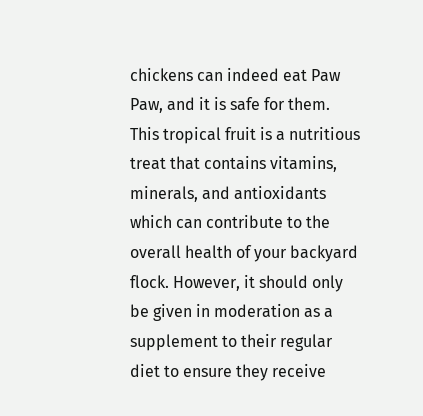chickens can indeed eat Paw Paw, and it is safe for them. This tropical fruit is a nutritious treat that contains vitamins, minerals, and antioxidants which can contribute to the overall health of your backyard flock. However, it should only be given in moderation as a supplement to their regular diet to ensure they receive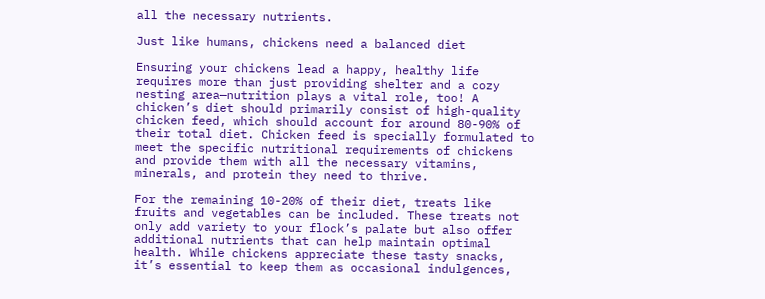all the necessary nutrients.

Just like humans, chickens need a balanced diet

Ensuring your chickens lead a happy, healthy life requires more than just providing shelter and a cozy nesting area—nutrition plays a vital role, too! A chicken’s diet should primarily consist of high-quality chicken feed, which should account for around 80-90% of their total diet. Chicken feed is specially formulated to meet the specific nutritional requirements of chickens and provide them with all the necessary vitamins, minerals, and protein they need to thrive.

For the remaining 10-20% of their diet, treats like fruits and vegetables can be included. These treats not only add variety to your flock’s palate but also offer additional nutrients that can help maintain optimal health. While chickens appreciate these tasty snacks, it’s essential to keep them as occasional indulgences,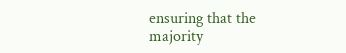ensuring that the majority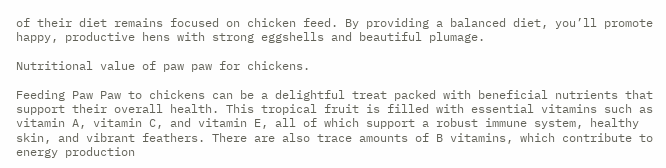of their diet remains focused on chicken feed. By providing a balanced diet, you’ll promote happy, productive hens with strong eggshells and beautiful plumage.

Nutritional value of paw paw for chickens.

Feeding Paw Paw to chickens can be a delightful treat packed with beneficial nutrients that support their overall health. This tropical fruit is filled with essential vitamins such as vitamin A, vitamin C, and vitamin E, all of which support a robust immune system, healthy skin, and vibrant feathers. There are also trace amounts of B vitamins, which contribute to energy production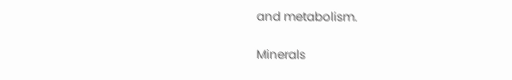and metabolism.

Minerals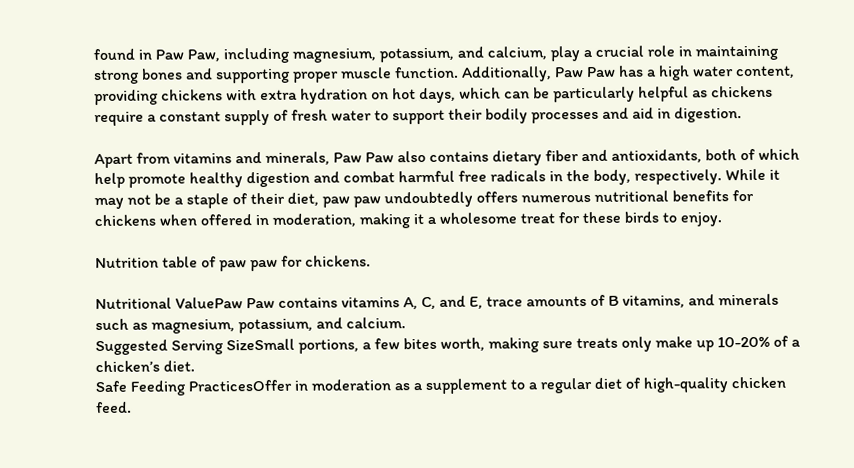found in Paw Paw, including magnesium, potassium, and calcium, play a crucial role in maintaining strong bones and supporting proper muscle function. Additionally, Paw Paw has a high water content, providing chickens with extra hydration on hot days, which can be particularly helpful as chickens require a constant supply of fresh water to support their bodily processes and aid in digestion.

Apart from vitamins and minerals, Paw Paw also contains dietary fiber and antioxidants, both of which help promote healthy digestion and combat harmful free radicals in the body, respectively. While it may not be a staple of their diet, paw paw undoubtedly offers numerous nutritional benefits for chickens when offered in moderation, making it a wholesome treat for these birds to enjoy.

Nutrition table of paw paw for chickens.

Nutritional ValuePaw Paw contains vitamins A, C, and E, trace amounts of B vitamins, and minerals such as magnesium, potassium, and calcium.
Suggested Serving SizeSmall portions, a few bites worth, making sure treats only make up 10-20% of a chicken’s diet.
Safe Feeding PracticesOffer in moderation as a supplement to a regular diet of high-quality chicken feed.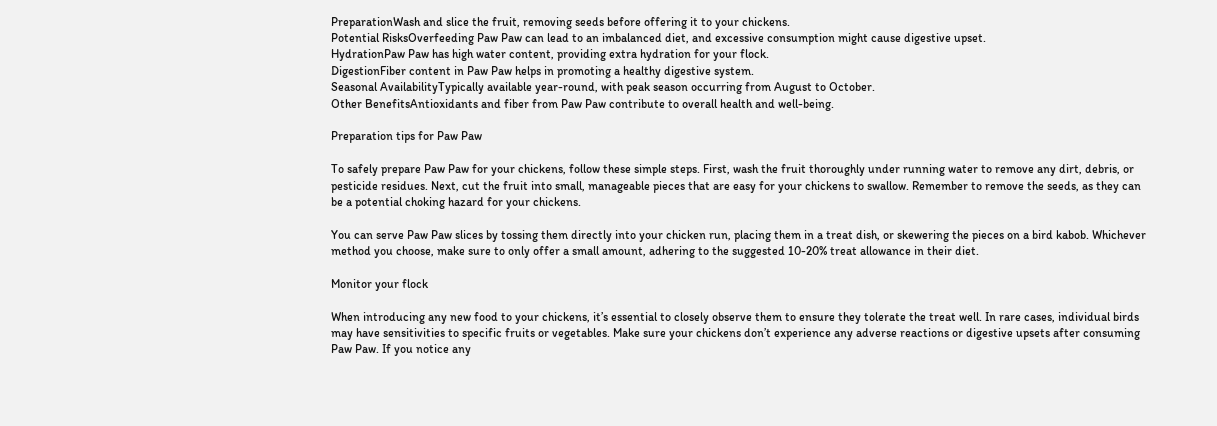PreparationWash and slice the fruit, removing seeds before offering it to your chickens.
Potential RisksOverfeeding Paw Paw can lead to an imbalanced diet, and excessive consumption might cause digestive upset.
HydrationPaw Paw has high water content, providing extra hydration for your flock.
DigestionFiber content in Paw Paw helps in promoting a healthy digestive system.
Seasonal AvailabilityTypically available year-round, with peak season occurring from August to October.
Other BenefitsAntioxidants and fiber from Paw Paw contribute to overall health and well-being.

Preparation tips for Paw Paw

To safely prepare Paw Paw for your chickens, follow these simple steps. First, wash the fruit thoroughly under running water to remove any dirt, debris, or pesticide residues. Next, cut the fruit into small, manageable pieces that are easy for your chickens to swallow. Remember to remove the seeds, as they can be a potential choking hazard for your chickens.

You can serve Paw Paw slices by tossing them directly into your chicken run, placing them in a treat dish, or skewering the pieces on a bird kabob. Whichever method you choose, make sure to only offer a small amount, adhering to the suggested 10-20% treat allowance in their diet.

Monitor your flock

When introducing any new food to your chickens, it’s essential to closely observe them to ensure they tolerate the treat well. In rare cases, individual birds may have sensitivities to specific fruits or vegetables. Make sure your chickens don’t experience any adverse reactions or digestive upsets after consuming Paw Paw. If you notice any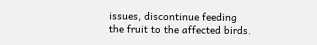issues, discontinue feeding the fruit to the affected birds.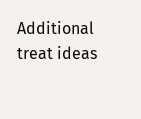Additional treat ideas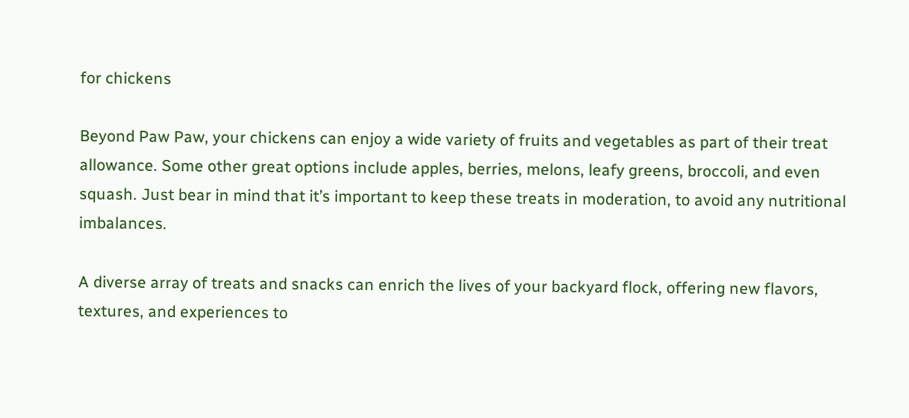for chickens

Beyond Paw Paw, your chickens can enjoy a wide variety of fruits and vegetables as part of their treat allowance. Some other great options include apples, berries, melons, leafy greens, broccoli, and even squash. Just bear in mind that it’s important to keep these treats in moderation, to avoid any nutritional imbalances.

A diverse array of treats and snacks can enrich the lives of your backyard flock, offering new flavors, textures, and experiences to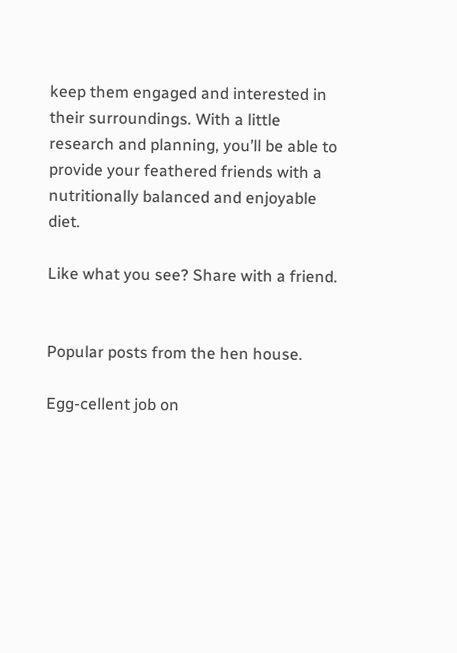keep them engaged and interested in their surroundings. With a little research and planning, you’ll be able to provide your feathered friends with a nutritionally balanced and enjoyable diet.

Like what you see? Share with a friend.


Popular posts from the hen house.

Egg-cellent job on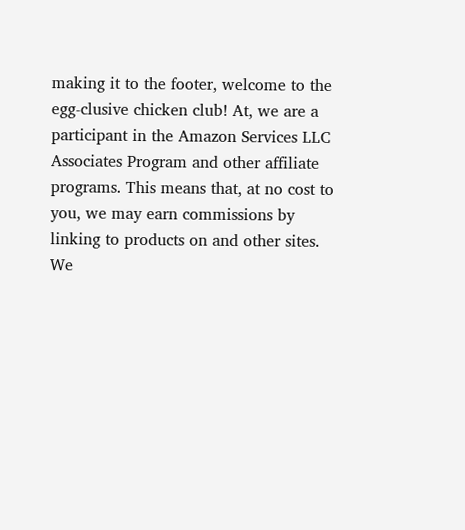making it to the footer, welcome to the egg-clusive chicken club! At, we are a participant in the Amazon Services LLC Associates Program and other affiliate programs. This means that, at no cost to you, we may earn commissions by linking to products on and other sites. We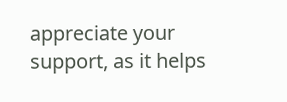appreciate your support, as it helps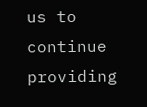us to continue providing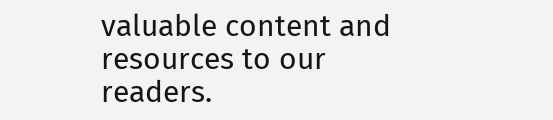valuable content and resources to our readers.